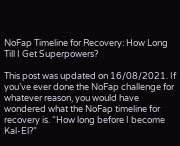NoFap Timeline for Recovery: How Long Till I Get Superpowers?

This post was updated on 16/08/2021. If you’ve ever done the NoFap challenge for whatever reason, you would have wondered what the NoFap timeline for recovery is. “How long before I become Kal-El?”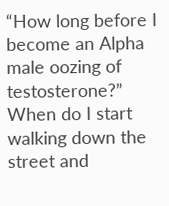“How long before I become an Alpha male oozing of testosterone?” When do I start walking down the street and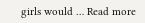girls would … Read more